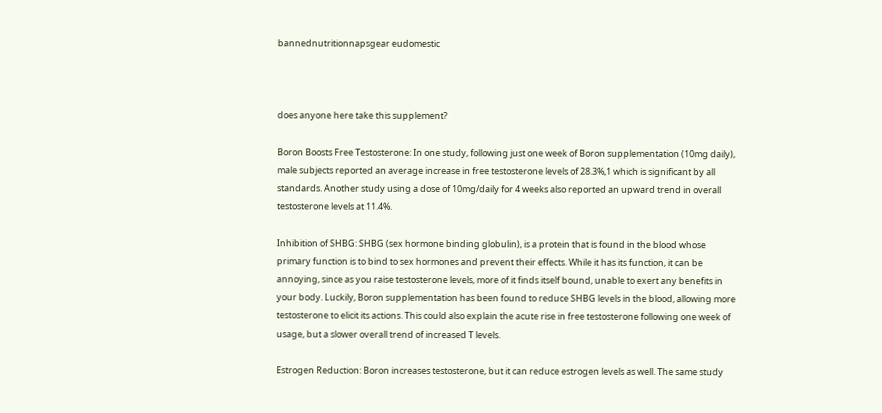bannednutritionnapsgear eudomestic



does anyone here take this supplement?

Boron Boosts Free Testosterone: In one study, following just one week of Boron supplementation (10mg daily), male subjects reported an average increase in free testosterone levels of 28.3%,1 which is significant by all standards. Another study using a dose of 10mg/daily for 4 weeks also reported an upward trend in overall testosterone levels at 11.4%.

Inhibition of SHBG: SHBG (sex hormone binding globulin), is a protein that is found in the blood whose primary function is to bind to sex hormones and prevent their effects. While it has its function, it can be annoying, since as you raise testosterone levels, more of it finds itself bound, unable to exert any benefits in your body. Luckily, Boron supplementation has been found to reduce SHBG levels in the blood, allowing more testosterone to elicit its actions. This could also explain the acute rise in free testosterone following one week of usage, but a slower overall trend of increased T levels.

Estrogen Reduction: Boron increases testosterone, but it can reduce estrogen levels as well. The same study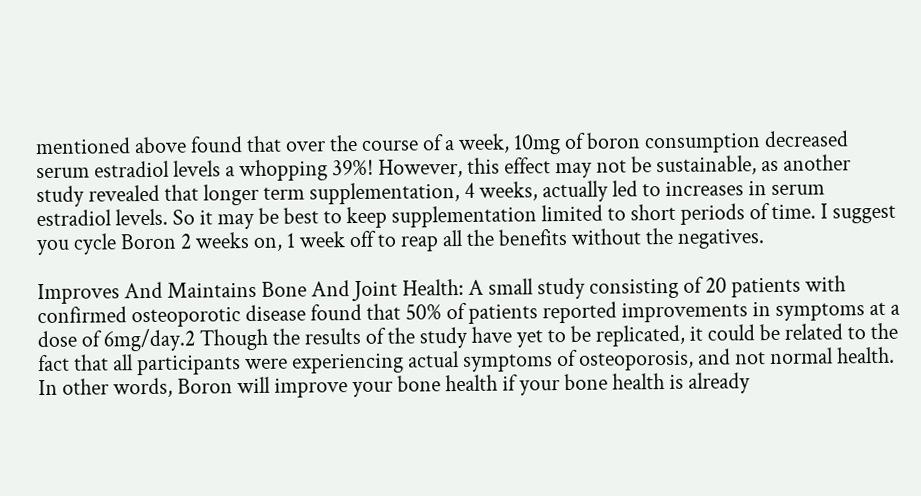mentioned above found that over the course of a week, 10mg of boron consumption decreased serum estradiol levels a whopping 39%! However, this effect may not be sustainable, as another study revealed that longer term supplementation, 4 weeks, actually led to increases in serum estradiol levels. So it may be best to keep supplementation limited to short periods of time. I suggest you cycle Boron 2 weeks on, 1 week off to reap all the benefits without the negatives.

Improves And Maintains Bone And Joint Health: A small study consisting of 20 patients with confirmed osteoporotic disease found that 50% of patients reported improvements in symptoms at a dose of 6mg/day.2 Though the results of the study have yet to be replicated, it could be related to the fact that all participants were experiencing actual symptoms of osteoporosis, and not normal health. In other words, Boron will improve your bone health if your bone health is already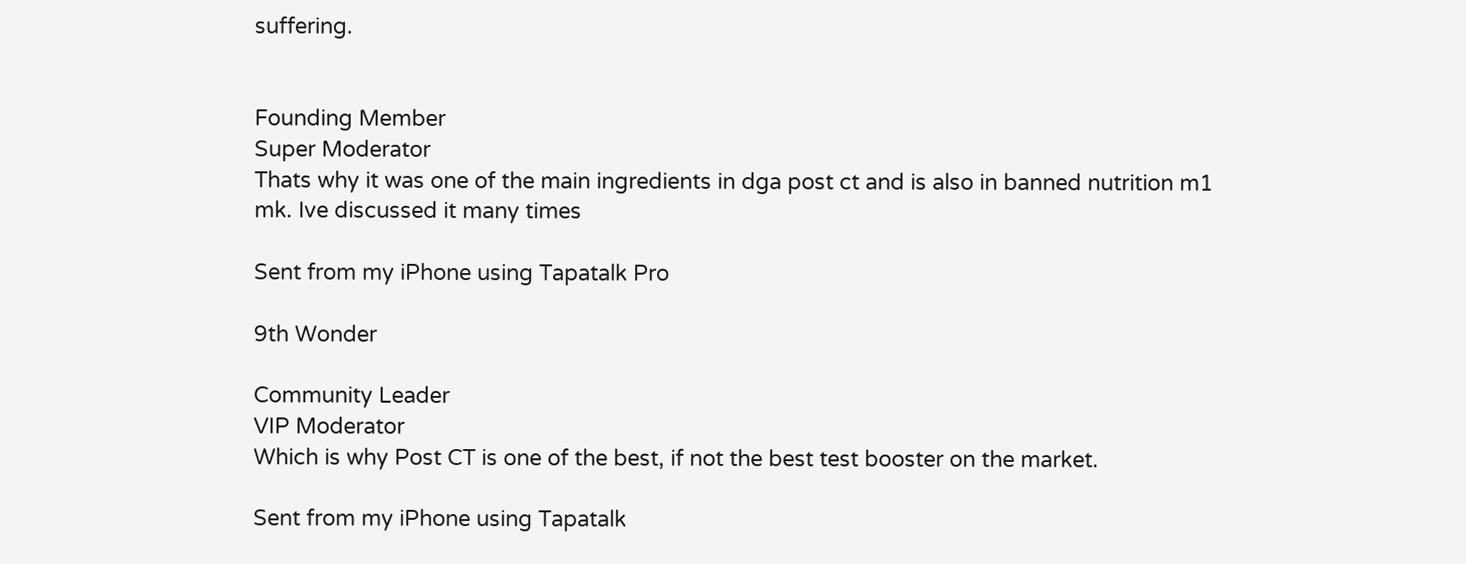suffering.


Founding Member
Super Moderator
Thats why it was one of the main ingredients in dga post ct and is also in banned nutrition m1 mk. Ive discussed it many times

Sent from my iPhone using Tapatalk Pro

9th Wonder

Community Leader
VIP Moderator
Which is why Post CT is one of the best, if not the best test booster on the market.

Sent from my iPhone using Tapatalk